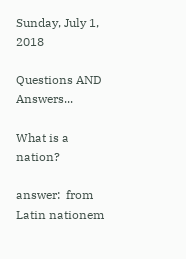Sunday, July 1, 2018

Questions AND Answers...

What is a nation?

answer:  from Latin nationem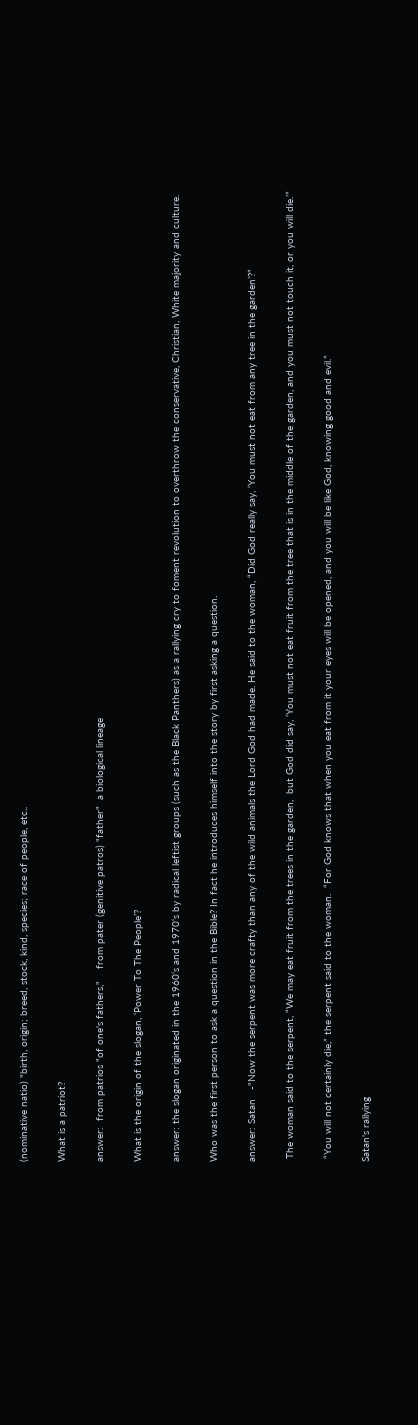(nominative natio) "birth, origin; breed, stock, kind, species; race of people, etc..

What is a patriot?

answer:  from patrios "of one's fathers,"    from pater (genitive patros) "father"  a biological lineage

What is the origin of the slogan, ‘Power To The People’?

answer: the slogan originated in the 1960‘s and 1970‘s by radical leftist groups (such as the Black Panthers) as a rallying cry to foment revolution to overthrow the conservative, Christian, White majority and culture.

Who was the first person to ask a question in the Bible? In fact he introduces himself into the story by first asking a question.

answer: Satan   -"Now the serpent was more crafty than any of the wild animals the Lord God had made. He said to the woman, “Did God really say, ‘You must not eat from any tree in the garden’?”

 The woman said to the serpent, “We may eat fruit from the trees in the garden,  but God did say, ‘You must not eat fruit from the tree that is in the middle of the garden, and you must not touch it, or you will die.’”

 “You will not certainly die,” the serpent said to the woman.  “For God knows that when you eat from it your eyes will be opened, and you will be like God, knowing good and evil.”

Satan's rallying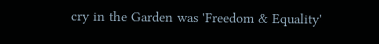cry in the Garden was 'Freedom & Equality'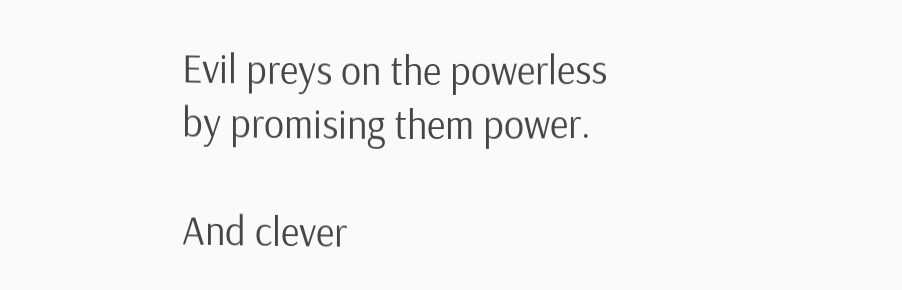Evil preys on the powerless by promising them power.

And clever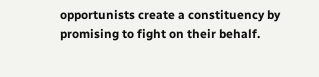opportunists create a constituency by promising to fight on their behalf.